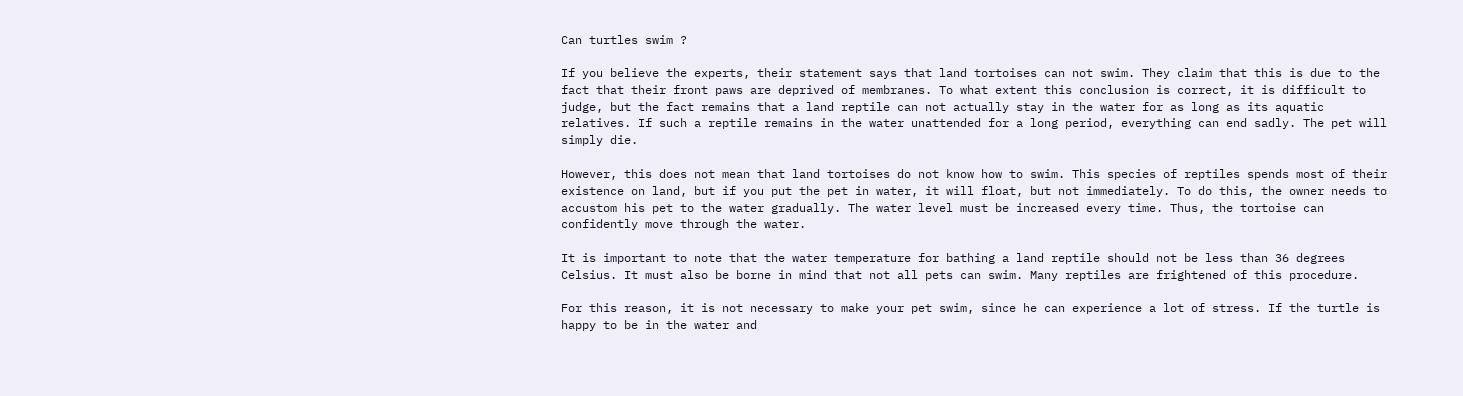Can turtles swim ?

If you believe the experts, their statement says that land tortoises can not swim. They claim that this is due to the fact that their front paws are deprived of membranes. To what extent this conclusion is correct, it is difficult to judge, but the fact remains that a land reptile can not actually stay in the water for as long as its aquatic relatives. If such a reptile remains in the water unattended for a long period, everything can end sadly. The pet will simply die.

However, this does not mean that land tortoises do not know how to swim. This species of reptiles spends most of their existence on land, but if you put the pet in water, it will float, but not immediately. To do this, the owner needs to accustom his pet to the water gradually. The water level must be increased every time. Thus, the tortoise can confidently move through the water.

It is important to note that the water temperature for bathing a land reptile should not be less than 36 degrees Celsius. It must also be borne in mind that not all pets can swim. Many reptiles are frightened of this procedure.

For this reason, it is not necessary to make your pet swim, since he can experience a lot of stress. If the turtle is happy to be in the water and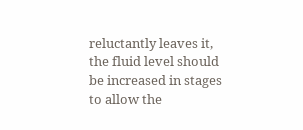reluctantly leaves it, the fluid level should be increased in stages to allow the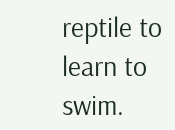reptile to learn to swim.